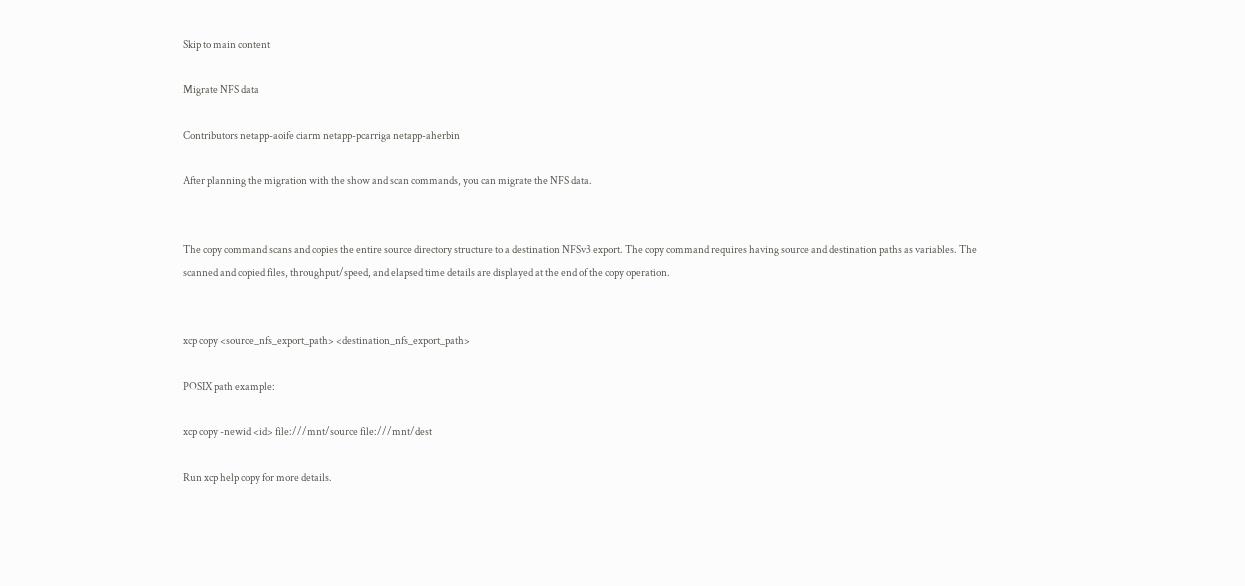Skip to main content

Migrate NFS data

Contributors netapp-aoife ciarm netapp-pcarriga netapp-aherbin

After planning the migration with the show and scan commands, you can migrate the NFS data.


The copy command scans and copies the entire source directory structure to a destination NFSv3 export. The copy command requires having source and destination paths as variables. The scanned and copied files, throughput/speed, and elapsed time details are displayed at the end of the copy operation.


xcp copy <source_nfs_export_path> <destination_nfs_export_path>

POSIX path example:

xcp copy -newid <id> file:///mnt/source file:///mnt/dest

Run xcp help copy for more details.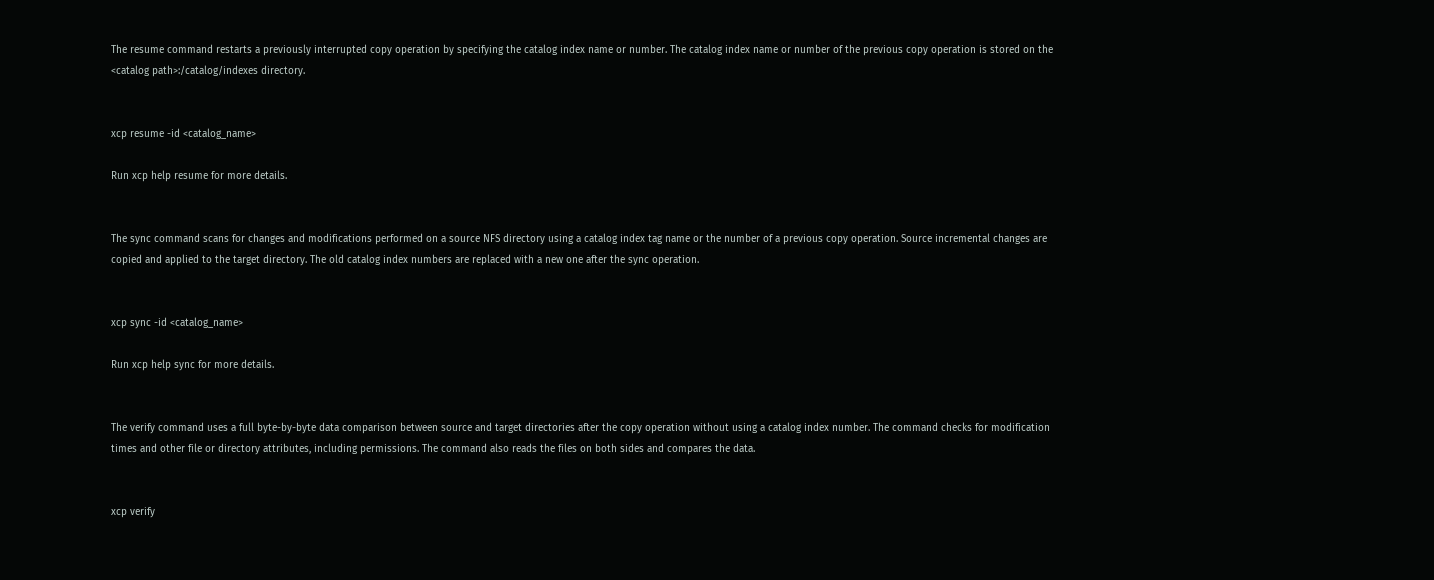The resume command restarts a previously interrupted copy operation by specifying the catalog index name or number. The catalog index name or number of the previous copy operation is stored on the <catalog path>:/catalog/indexes directory.


xcp resume -id <catalog_name>

Run xcp help resume for more details.


The sync command scans for changes and modifications performed on a source NFS directory using a catalog index tag name or the number of a previous copy operation. Source incremental changes are copied and applied to the target directory. The old catalog index numbers are replaced with a new one after the sync operation.


xcp sync -id <catalog_name>

Run xcp help sync for more details.


The verify command uses a full byte-by-byte data comparison between source and target directories after the copy operation without using a catalog index number. The command checks for modification times and other file or directory attributes, including permissions. The command also reads the files on both sides and compares the data.


xcp verify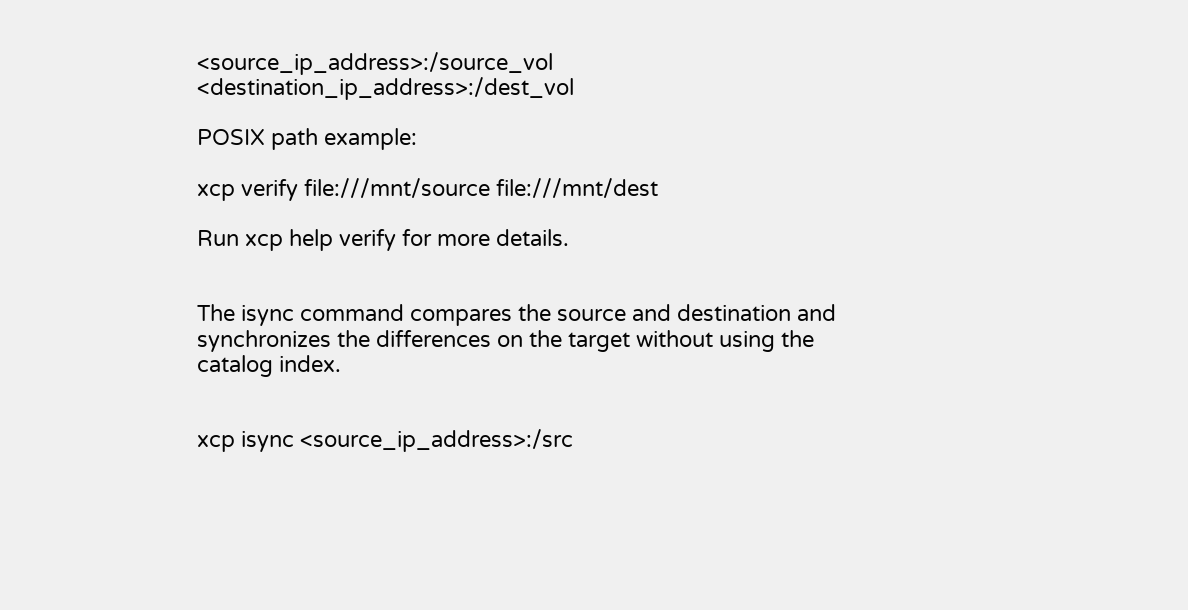<source_ip_address>:/source_vol <destination_ip_address>:/dest_vol

POSIX path example:

xcp verify file:///mnt/source file:///mnt/dest

Run xcp help verify for more details.


The isync command compares the source and destination and synchronizes the differences on the target without using the catalog index.


xcp isync <source_ip_address>:/src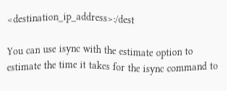<destination_ip_address>:/dest

You can use isync with the estimate option to estimate the time it takes for the isync command to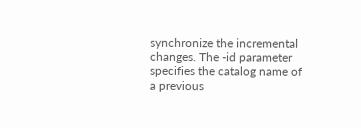synchronize the incremental changes. The -id parameter specifies the catalog name of a previous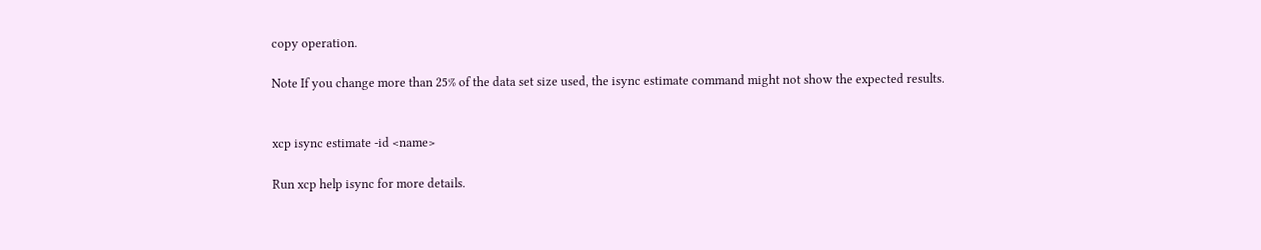copy operation.

Note If you change more than 25% of the data set size used, the isync estimate command might not show the expected results.


xcp isync estimate -id <name>

Run xcp help isync for more details.